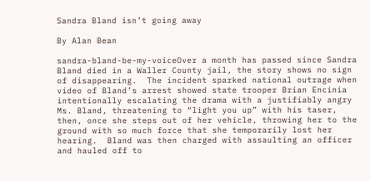Sandra Bland isn’t going away

By Alan Bean

sandra-bland-be-my-voiceOver a month has passed since Sandra Bland died in a Waller County jail, the story shows no sign of disappearing.  The incident sparked national outrage when video of Bland’s arrest showed state trooper Brian Encinia intentionally escalating the drama with a justifiably angry Ms. Bland, threatening to “light you up” with his taser, then, once she steps out of her vehicle, throwing her to the ground with so much force that she temporarily lost her hearing.  Bland was then charged with assaulting an officer and hauled off to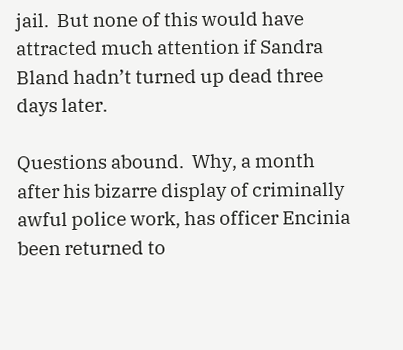jail.  But none of this would have attracted much attention if Sandra Bland hadn’t turned up dead three days later.

Questions abound.  Why, a month after his bizarre display of criminally awful police work, has officer Encinia been returned to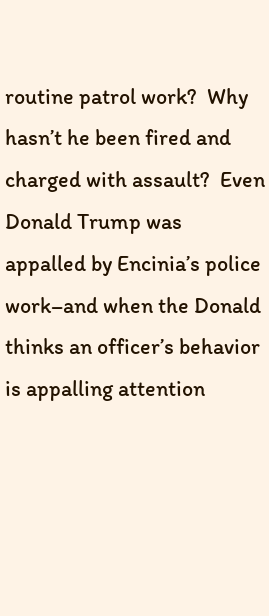routine patrol work?  Why hasn’t he been fired and charged with assault?  Even Donald Trump was appalled by Encinia’s police work–and when the Donald thinks an officer’s behavior is appalling attention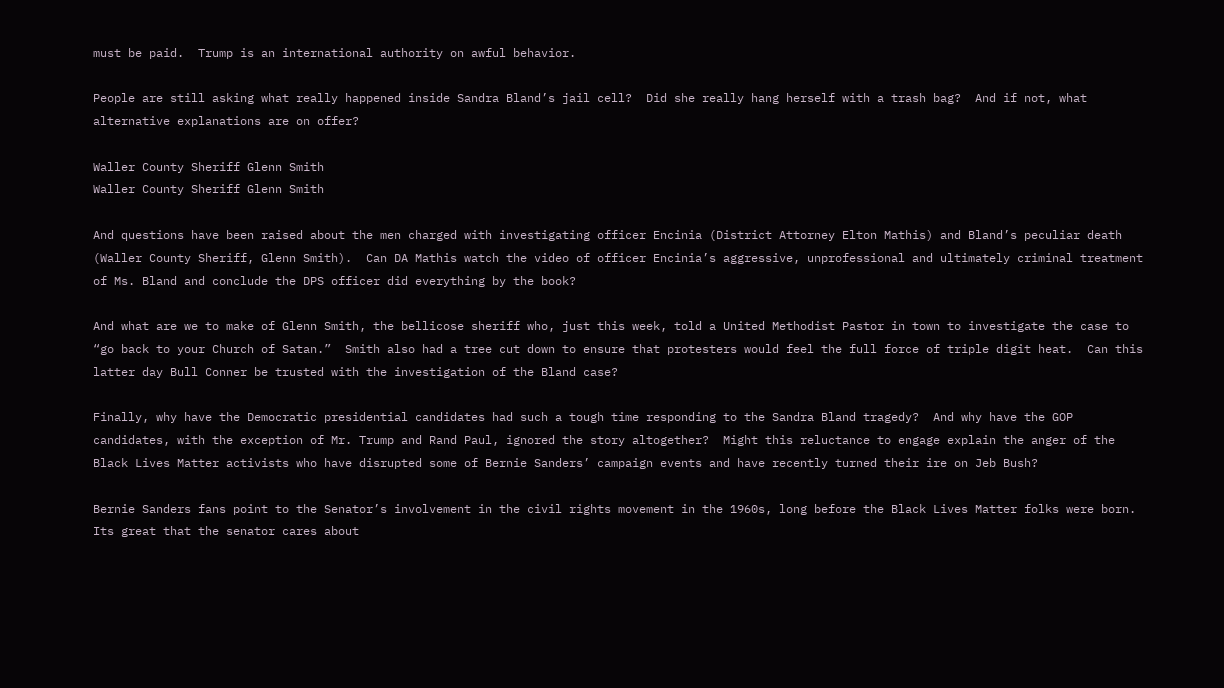must be paid.  Trump is an international authority on awful behavior.

People are still asking what really happened inside Sandra Bland’s jail cell?  Did she really hang herself with a trash bag?  And if not, what alternative explanations are on offer?

Waller County Sheriff Glenn Smith
Waller County Sheriff Glenn Smith

And questions have been raised about the men charged with investigating officer Encinia (District Attorney Elton Mathis) and Bland’s peculiar death (Waller County Sheriff, Glenn Smith).  Can DA Mathis watch the video of officer Encinia’s aggressive, unprofessional and ultimately criminal treatment of Ms. Bland and conclude the DPS officer did everything by the book?

And what are we to make of Glenn Smith, the bellicose sheriff who, just this week, told a United Methodist Pastor in town to investigate the case to “go back to your Church of Satan.”  Smith also had a tree cut down to ensure that protesters would feel the full force of triple digit heat.  Can this latter day Bull Conner be trusted with the investigation of the Bland case?

Finally, why have the Democratic presidential candidates had such a tough time responding to the Sandra Bland tragedy?  And why have the GOP candidates, with the exception of Mr. Trump and Rand Paul, ignored the story altogether?  Might this reluctance to engage explain the anger of the Black Lives Matter activists who have disrupted some of Bernie Sanders’ campaign events and have recently turned their ire on Jeb Bush?

Bernie Sanders fans point to the Senator’s involvement in the civil rights movement in the 1960s, long before the Black Lives Matter folks were born.  Its great that the senator cares about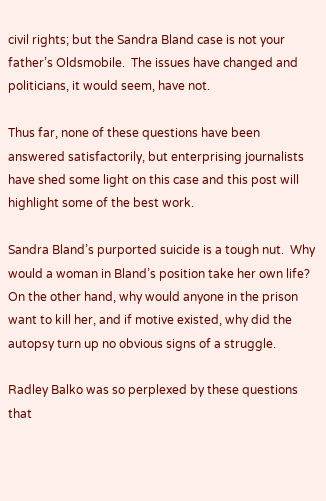civil rights; but the Sandra Bland case is not your father’s Oldsmobile.  The issues have changed and politicians, it would seem, have not.

Thus far, none of these questions have been answered satisfactorily, but enterprising journalists have shed some light on this case and this post will highlight some of the best work.

Sandra Bland’s purported suicide is a tough nut.  Why would a woman in Bland’s position take her own life?  On the other hand, why would anyone in the prison want to kill her, and if motive existed, why did the autopsy turn up no obvious signs of a struggle.

Radley Balko was so perplexed by these questions that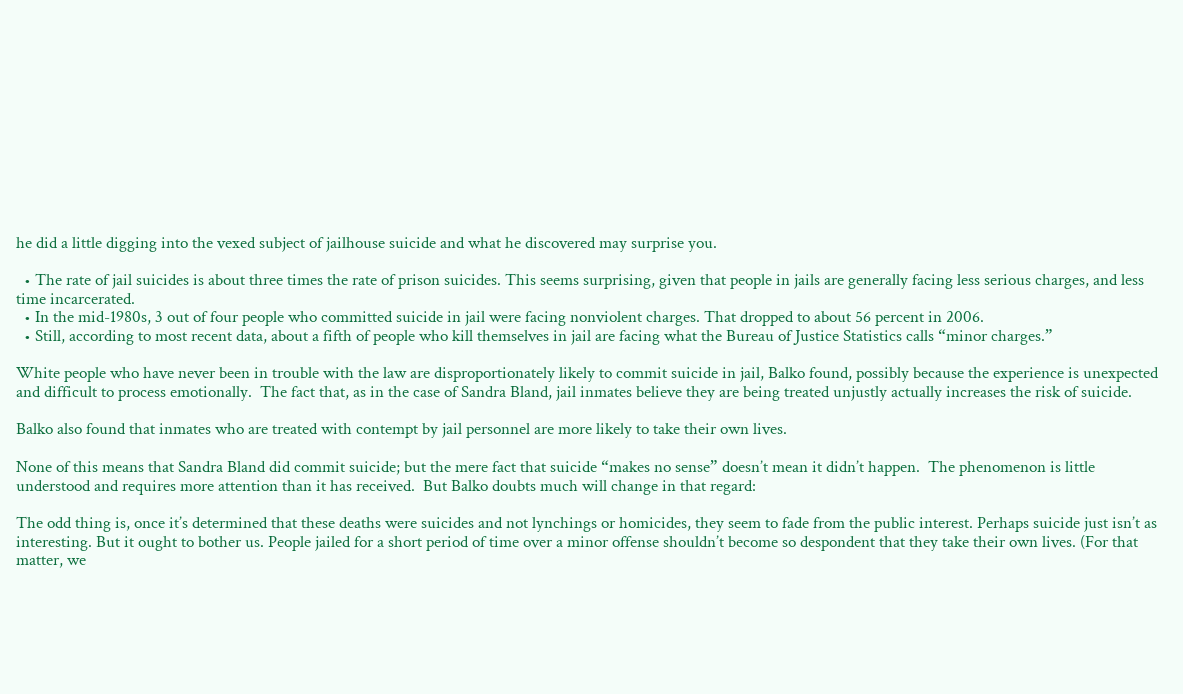he did a little digging into the vexed subject of jailhouse suicide and what he discovered may surprise you.

  • The rate of jail suicides is about three times the rate of prison suicides. This seems surprising, given that people in jails are generally facing less serious charges, and less time incarcerated.
  • In the mid-1980s, 3 out of four people who committed suicide in jail were facing nonviolent charges. That dropped to about 56 percent in 2006.
  • Still, according to most recent data, about a fifth of people who kill themselves in jail are facing what the Bureau of Justice Statistics calls “minor charges.”

White people who have never been in trouble with the law are disproportionately likely to commit suicide in jail, Balko found, possibly because the experience is unexpected and difficult to process emotionally.  The fact that, as in the case of Sandra Bland, jail inmates believe they are being treated unjustly actually increases the risk of suicide.

Balko also found that inmates who are treated with contempt by jail personnel are more likely to take their own lives.

None of this means that Sandra Bland did commit suicide; but the mere fact that suicide “makes no sense” doesn’t mean it didn’t happen.  The phenomenon is little understood and requires more attention than it has received.  But Balko doubts much will change in that regard:

The odd thing is, once it’s determined that these deaths were suicides and not lynchings or homicides, they seem to fade from the public interest. Perhaps suicide just isn’t as interesting. But it ought to bother us. People jailed for a short period of time over a minor offense shouldn’t become so despondent that they take their own lives. (For that matter, we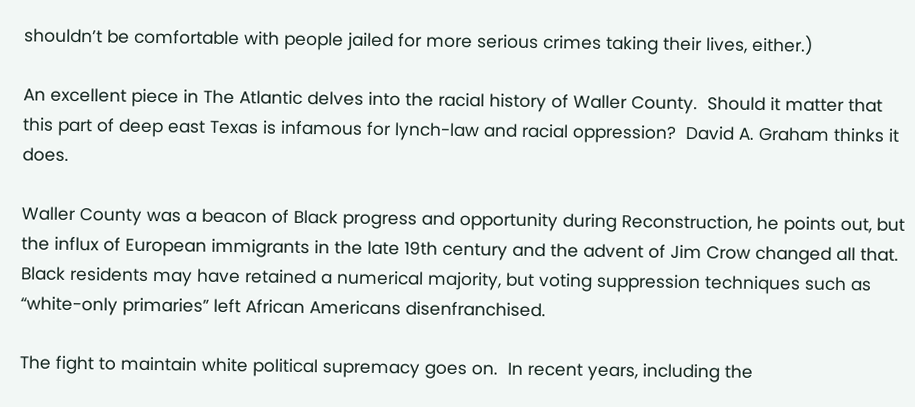shouldn’t be comfortable with people jailed for more serious crimes taking their lives, either.)

An excellent piece in The Atlantic delves into the racial history of Waller County.  Should it matter that this part of deep east Texas is infamous for lynch-law and racial oppression?  David A. Graham thinks it does.

Waller County was a beacon of Black progress and opportunity during Reconstruction, he points out, but the influx of European immigrants in the late 19th century and the advent of Jim Crow changed all that.  Black residents may have retained a numerical majority, but voting suppression techniques such as “white-only primaries” left African Americans disenfranchised.

The fight to maintain white political supremacy goes on.  In recent years, including the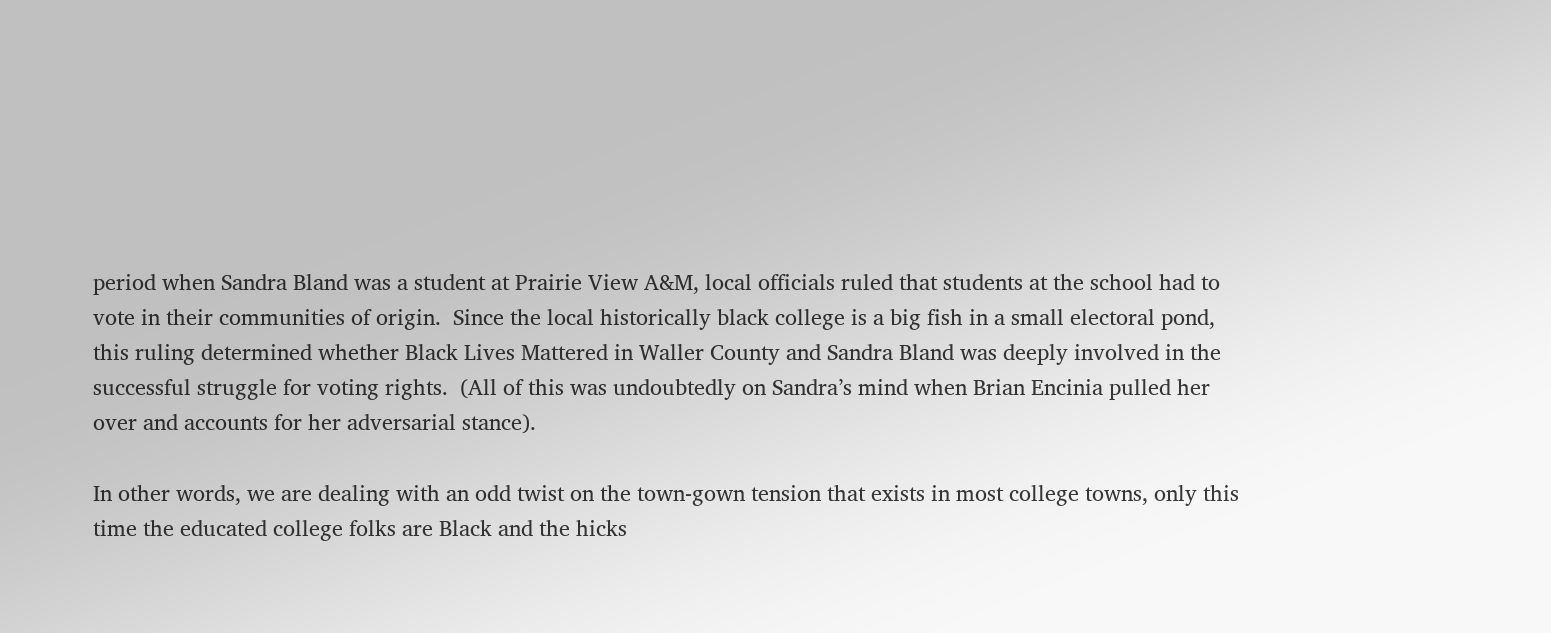period when Sandra Bland was a student at Prairie View A&M, local officials ruled that students at the school had to vote in their communities of origin.  Since the local historically black college is a big fish in a small electoral pond, this ruling determined whether Black Lives Mattered in Waller County and Sandra Bland was deeply involved in the successful struggle for voting rights.  (All of this was undoubtedly on Sandra’s mind when Brian Encinia pulled her over and accounts for her adversarial stance).

In other words, we are dealing with an odd twist on the town-gown tension that exists in most college towns, only this time the educated college folks are Black and the hicks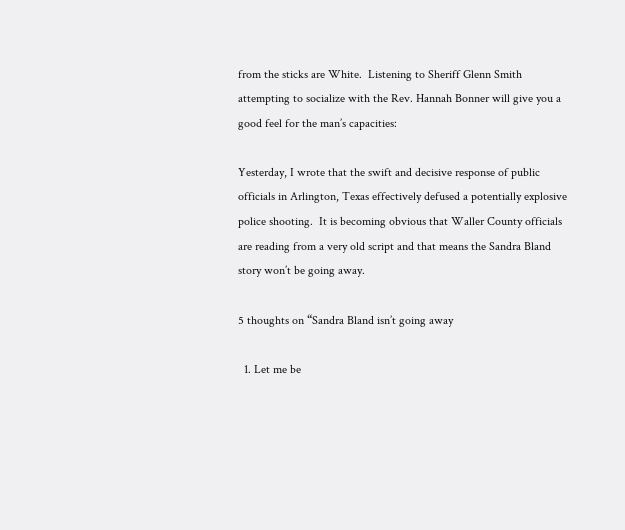from the sticks are White.  Listening to Sheriff Glenn Smith attempting to socialize with the Rev. Hannah Bonner will give you a good feel for the man’s capacities:

Yesterday, I wrote that the swift and decisive response of public officials in Arlington, Texas effectively defused a potentially explosive police shooting.  It is becoming obvious that Waller County officials are reading from a very old script and that means the Sandra Bland story won’t be going away.

5 thoughts on “Sandra Bland isn’t going away

  1. Let me be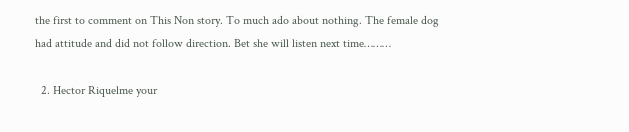the first to comment on This Non story. To much ado about nothing. The female dog had attitude and did not follow direction. Bet she will listen next time………

  2. Hector Riquelme your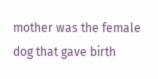mother was the female dog that gave birth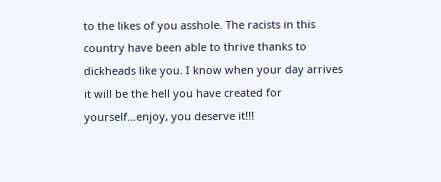to the likes of you asshole. The racists in this country have been able to thrive thanks to dickheads like you. I know when your day arrives it will be the hell you have created for yourself…enjoy, you deserve it!!!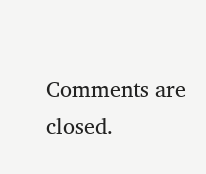Comments are closed.